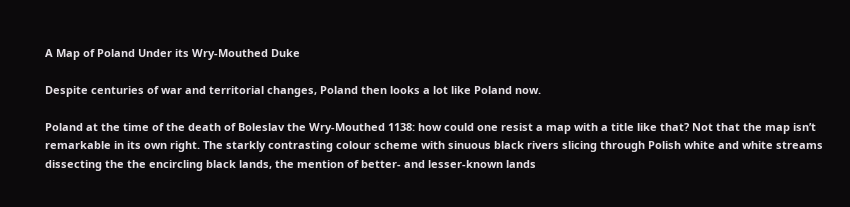A Map of Poland Under its Wry-Mouthed Duke

Despite centuries of war and territorial changes, Poland then looks a lot like Poland now.

Poland at the time of the death of Boleslav the Wry-Mouthed 1138: how could one resist a map with a title like that? Not that the map isn’t remarkable in its own right. The starkly contrasting colour scheme with sinuous black rivers slicing through Polish white and white streams dissecting the the encircling black lands, the mention of better- and lesser-known lands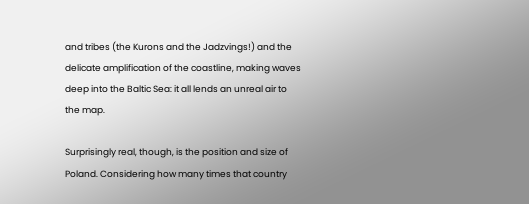and tribes (the Kurons and the Jadzvings!) and the delicate amplification of the coastline, making waves deep into the Baltic Sea: it all lends an unreal air to the map.

Surprisingly real, though, is the position and size of Poland. Considering how many times that country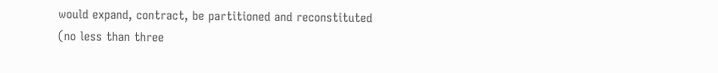would expand, contract, be partitioned and reconstituted (no less than three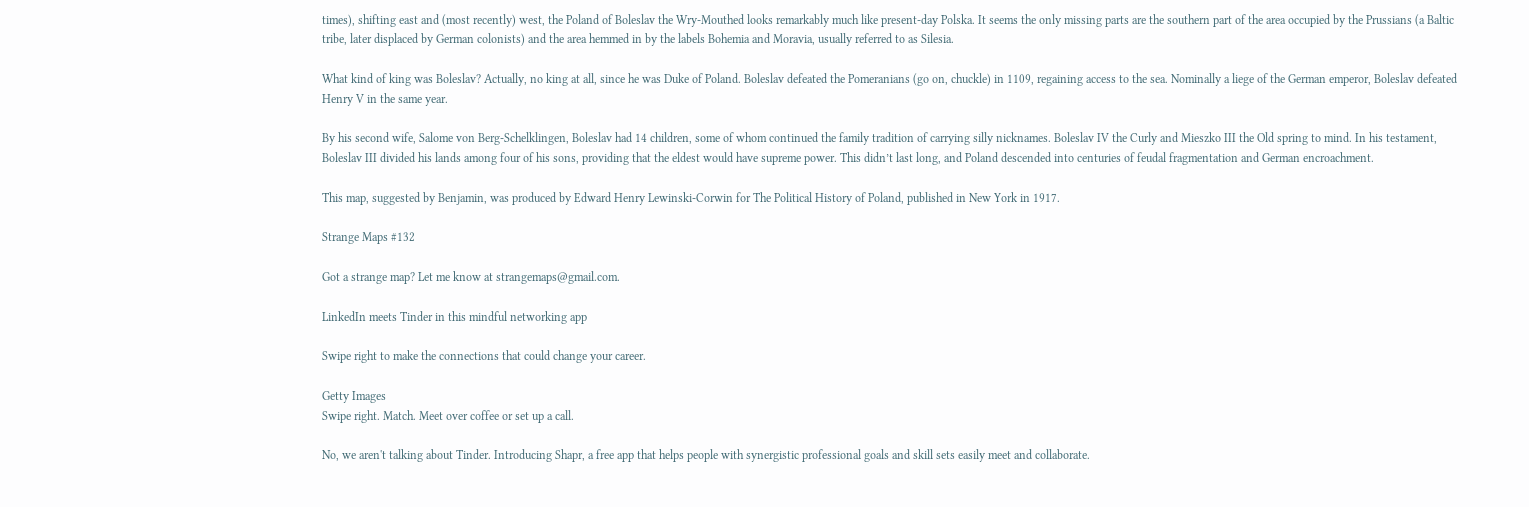times), shifting east and (most recently) west, the Poland of Boleslav the Wry-Mouthed looks remarkably much like present-day Polska. It seems the only missing parts are the southern part of the area occupied by the Prussians (a Baltic tribe, later displaced by German colonists) and the area hemmed in by the labels Bohemia and Moravia, usually referred to as Silesia.

What kind of king was Boleslav? Actually, no king at all, since he was Duke of Poland. Boleslav defeated the Pomeranians (go on, chuckle) in 1109, regaining access to the sea. Nominally a liege of the German emperor, Boleslav defeated Henry V in the same year.

By his second wife, Salome von Berg-Schelklingen, Boleslav had 14 children, some of whom continued the family tradition of carrying silly nicknames. Boleslav IV the Curly and Mieszko III the Old spring to mind. In his testament, Boleslav III divided his lands among four of his sons, providing that the eldest would have supreme power. This didn’t last long, and Poland descended into centuries of feudal fragmentation and German encroachment.

This map, suggested by Benjamin, was produced by Edward Henry Lewinski-Corwin for The Political History of Poland, published in New York in 1917.

Strange Maps #132

Got a strange map? Let me know at strangemaps@gmail.com.

LinkedIn meets Tinder in this mindful networking app

Swipe right to make the connections that could change your career.

Getty Images
Swipe right. Match. Meet over coffee or set up a call.

No, we aren't talking about Tinder. Introducing Shapr, a free app that helps people with synergistic professional goals and skill sets easily meet and collaborate.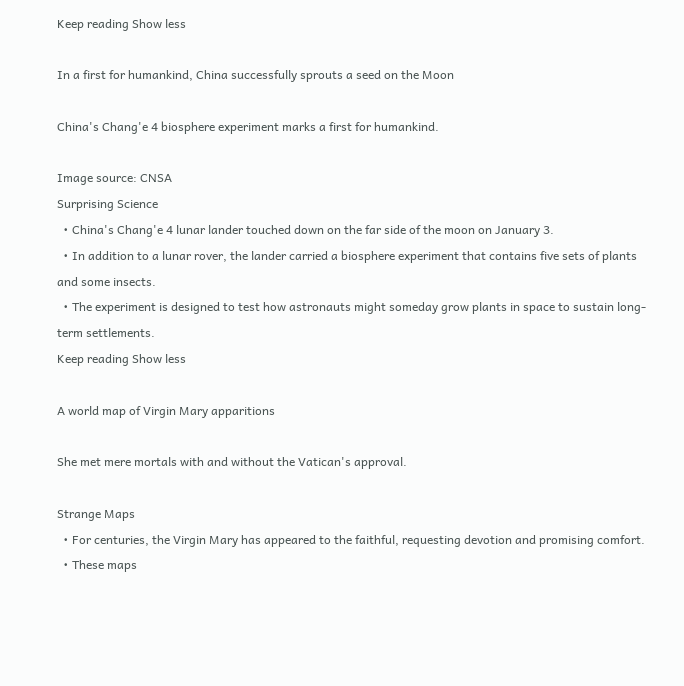Keep reading Show less

In a first for humankind, China successfully sprouts a seed on the Moon

China's Chang'e 4 biosphere experiment marks a first for humankind.

Image source: CNSA
Surprising Science
  • China's Chang'e 4 lunar lander touched down on the far side of the moon on January 3.
  • In addition to a lunar rover, the lander carried a biosphere experiment that contains five sets of plants and some insects.
  • The experiment is designed to test how astronauts might someday grow plants in space to sustain long-term settlements.
Keep reading Show less

A world map of Virgin Mary apparitions

She met mere mortals with and without the Vatican's approval.

Strange Maps
  • For centuries, the Virgin Mary has appeared to the faithful, requesting devotion and promising comfort.
  • These maps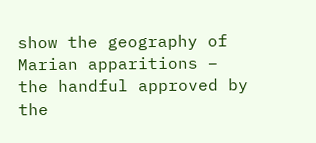show the geography of Marian apparitions – the handful approved by the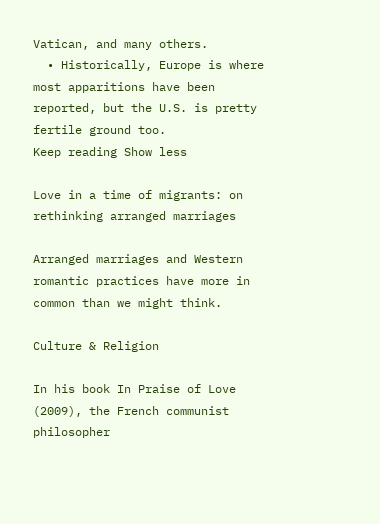Vatican, and many others.
  • Historically, Europe is where most apparitions have been reported, but the U.S. is pretty fertile ground too.
Keep reading Show less

Love in a time of migrants: on rethinking arranged marriages

Arranged marriages and Western romantic practices have more in common than we might think.

Culture & Religion

In his book In Praise of Love (2009), the French communist philosopher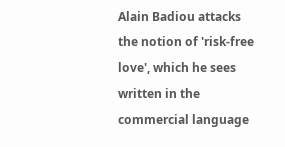Alain Badiou attacks the notion of 'risk-free love', which he sees written in the commercial language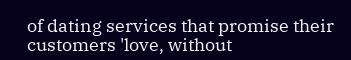of dating services that promise their customers 'love, without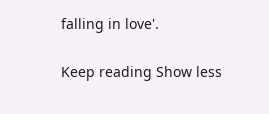falling in love'.

Keep reading Show less